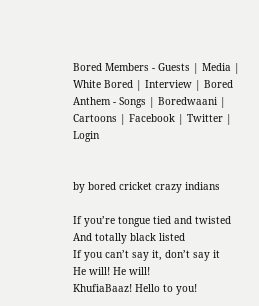Bored Members - Guests | Media | White Bored | Interview | Bored Anthem - Songs | Boredwaani | Cartoons | Facebook | Twitter | Login


by bored cricket crazy indians

If you’re tongue tied and twisted
And totally black listed
If you can’t say it, don’t say it
He will! He will!
KhufiaBaaz! Hello to you!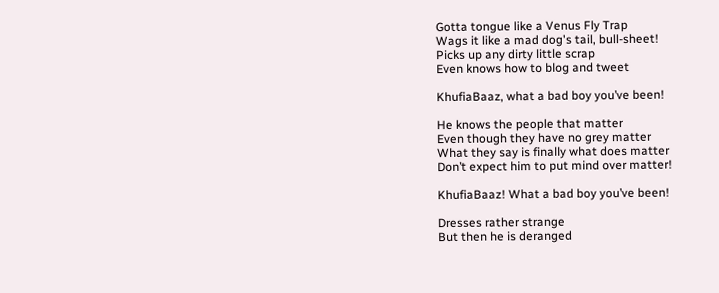Gotta tongue like a Venus Fly Trap
Wags it like a mad dog's tail, bull-sheet!
Picks up any dirty little scrap
Even knows how to blog and tweet

KhufiaBaaz, what a bad boy you’ve been!

He knows the people that matter
Even though they have no grey matter
What they say is finally what does matter
Don’t expect him to put mind over matter!

KhufiaBaaz! What a bad boy you’ve been!

Dresses rather strange
But then he is deranged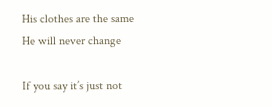His clothes are the same
He will never change

If you say it’s just not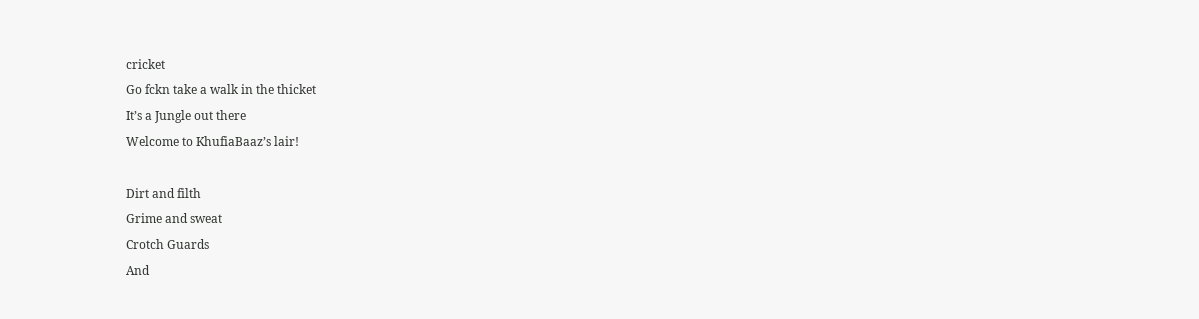cricket
Go fckn take a walk in the thicket
It’s a Jungle out there
Welcome to KhufiaBaaz’s lair!

Dirt and filth
Grime and sweat
Crotch Guards
And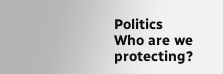Politics
Who are we protecting?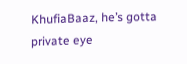KhufiaBaaz, he’s gotta private eye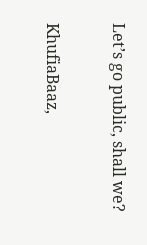Let’s go public, shall we?

KhufiaBaaz,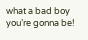what a bad boy you’re gonna be!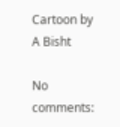Cartoon by A Bisht

No comments: